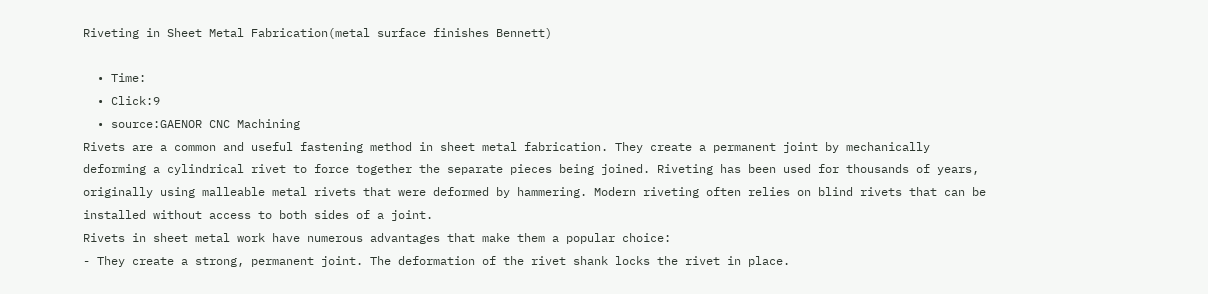Riveting in Sheet Metal Fabrication(metal surface finishes Bennett)

  • Time:
  • Click:9
  • source:GAENOR CNC Machining
Rivets are a common and useful fastening method in sheet metal fabrication. They create a permanent joint by mechanically deforming a cylindrical rivet to force together the separate pieces being joined. Riveting has been used for thousands of years, originally using malleable metal rivets that were deformed by hammering. Modern riveting often relies on blind rivets that can be installed without access to both sides of a joint.
Rivets in sheet metal work have numerous advantages that make them a popular choice:
- They create a strong, permanent joint. The deformation of the rivet shank locks the rivet in place.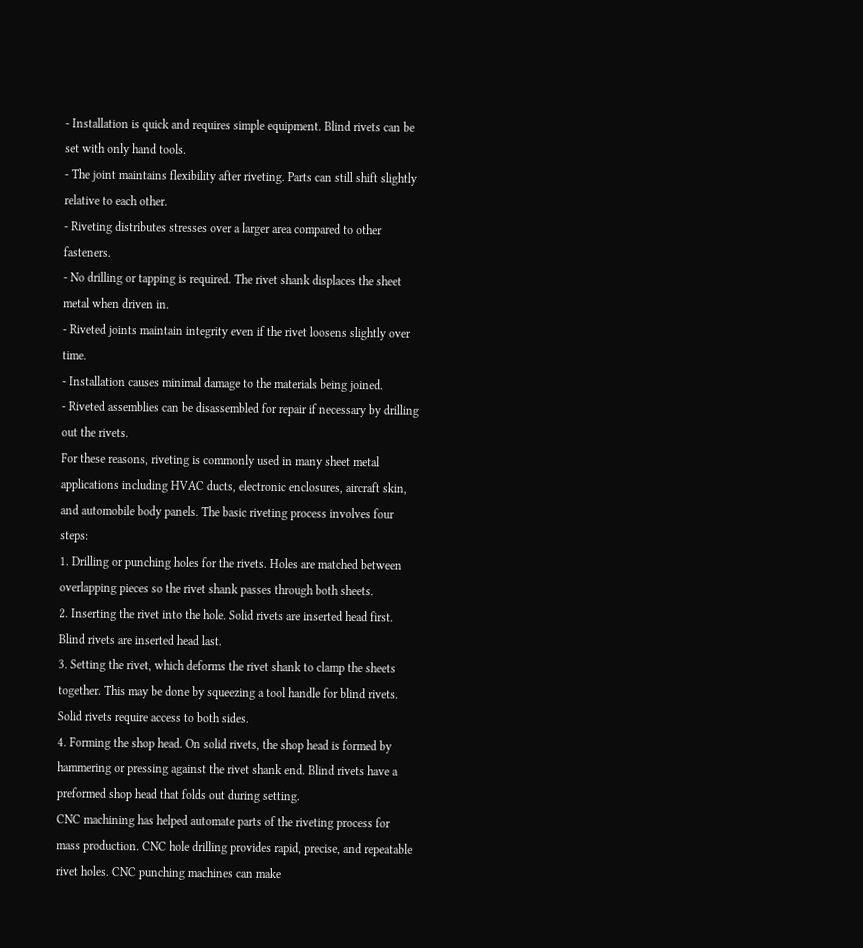- Installation is quick and requires simple equipment. Blind rivets can be set with only hand tools.
- The joint maintains flexibility after riveting. Parts can still shift slightly relative to each other.
- Riveting distributes stresses over a larger area compared to other fasteners.
- No drilling or tapping is required. The rivet shank displaces the sheet metal when driven in.
- Riveted joints maintain integrity even if the rivet loosens slightly over time.
- Installation causes minimal damage to the materials being joined.
- Riveted assemblies can be disassembled for repair if necessary by drilling out the rivets.
For these reasons, riveting is commonly used in many sheet metal applications including HVAC ducts, electronic enclosures, aircraft skin, and automobile body panels. The basic riveting process involves four steps:
1. Drilling or punching holes for the rivets. Holes are matched between overlapping pieces so the rivet shank passes through both sheets.
2. Inserting the rivet into the hole. Solid rivets are inserted head first. Blind rivets are inserted head last.
3. Setting the rivet, which deforms the rivet shank to clamp the sheets together. This may be done by squeezing a tool handle for blind rivets. Solid rivets require access to both sides.
4. Forming the shop head. On solid rivets, the shop head is formed by hammering or pressing against the rivet shank end. Blind rivets have a preformed shop head that folds out during setting.
CNC machining has helped automate parts of the riveting process for mass production. CNC hole drilling provides rapid, precise, and repeatable rivet holes. CNC punching machines can make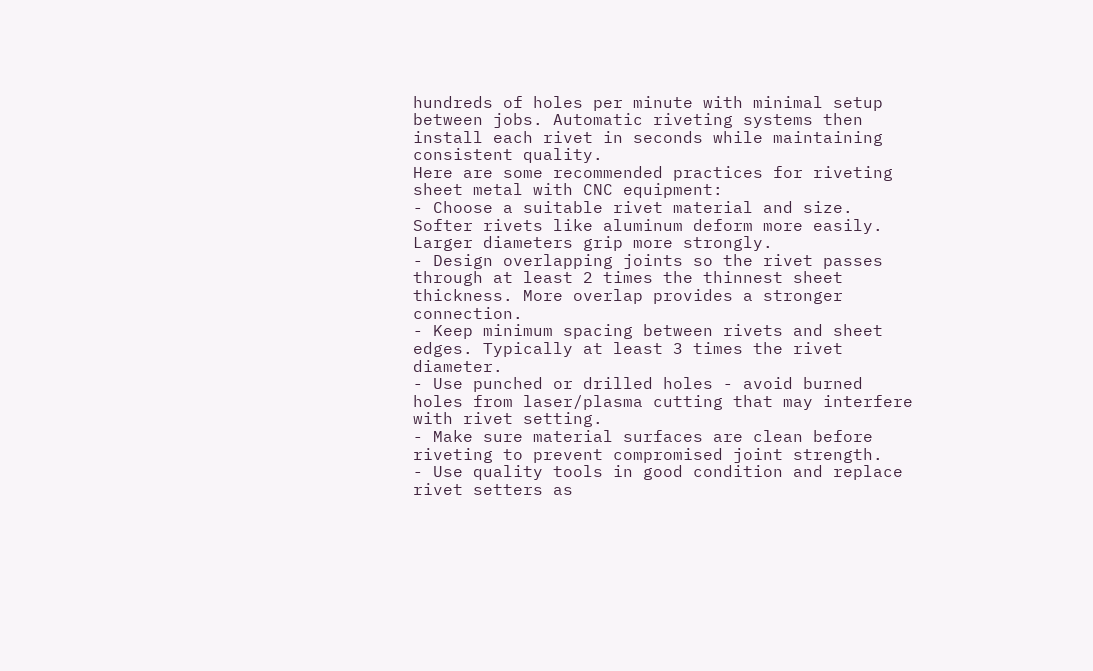hundreds of holes per minute with minimal setup between jobs. Automatic riveting systems then install each rivet in seconds while maintaining consistent quality.
Here are some recommended practices for riveting sheet metal with CNC equipment:
- Choose a suitable rivet material and size. Softer rivets like aluminum deform more easily. Larger diameters grip more strongly.
- Design overlapping joints so the rivet passes through at least 2 times the thinnest sheet thickness. More overlap provides a stronger connection.
- Keep minimum spacing between rivets and sheet edges. Typically at least 3 times the rivet diameter.
- Use punched or drilled holes - avoid burned holes from laser/plasma cutting that may interfere with rivet setting.
- Make sure material surfaces are clean before riveting to prevent compromised joint strength.
- Use quality tools in good condition and replace rivet setters as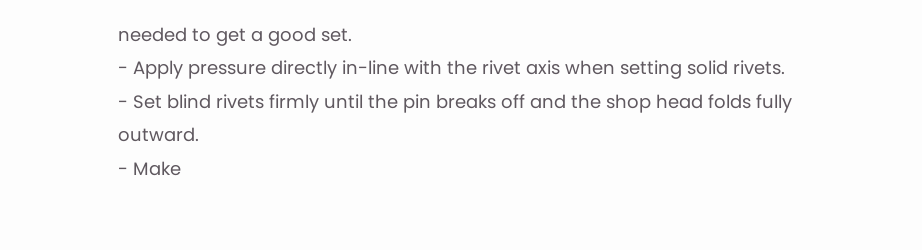needed to get a good set.
- Apply pressure directly in-line with the rivet axis when setting solid rivets.
- Set blind rivets firmly until the pin breaks off and the shop head folds fully outward.
- Make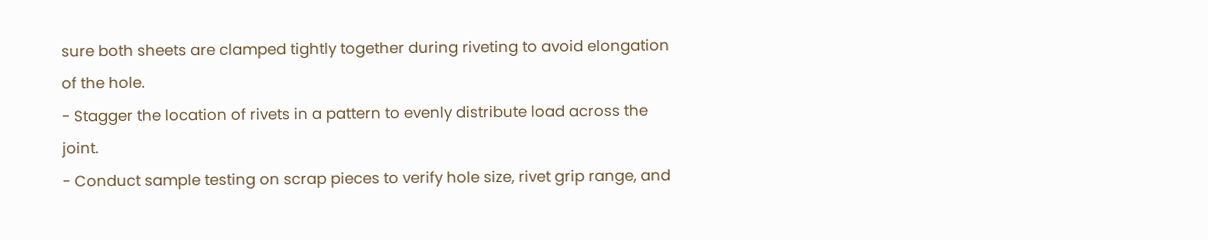sure both sheets are clamped tightly together during riveting to avoid elongation of the hole.
- Stagger the location of rivets in a pattern to evenly distribute load across the joint.
- Conduct sample testing on scrap pieces to verify hole size, rivet grip range, and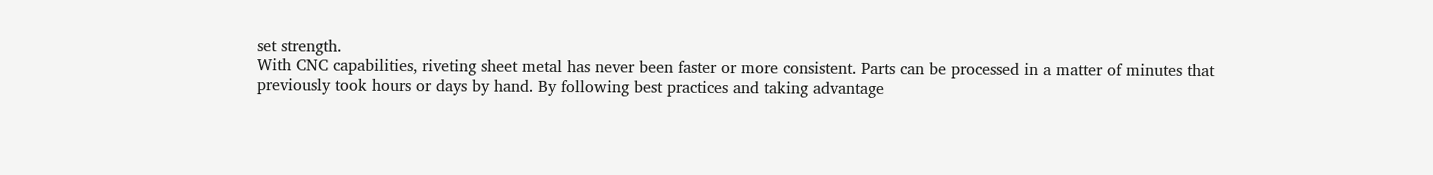set strength.
With CNC capabilities, riveting sheet metal has never been faster or more consistent. Parts can be processed in a matter of minutes that previously took hours or days by hand. By following best practices and taking advantage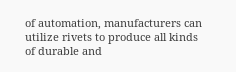of automation, manufacturers can utilize rivets to produce all kinds of durable and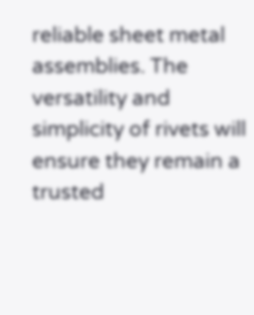reliable sheet metal assemblies. The versatility and simplicity of rivets will ensure they remain a trusted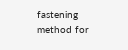fastening method for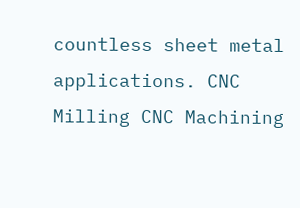countless sheet metal applications. CNC Milling CNC Machining